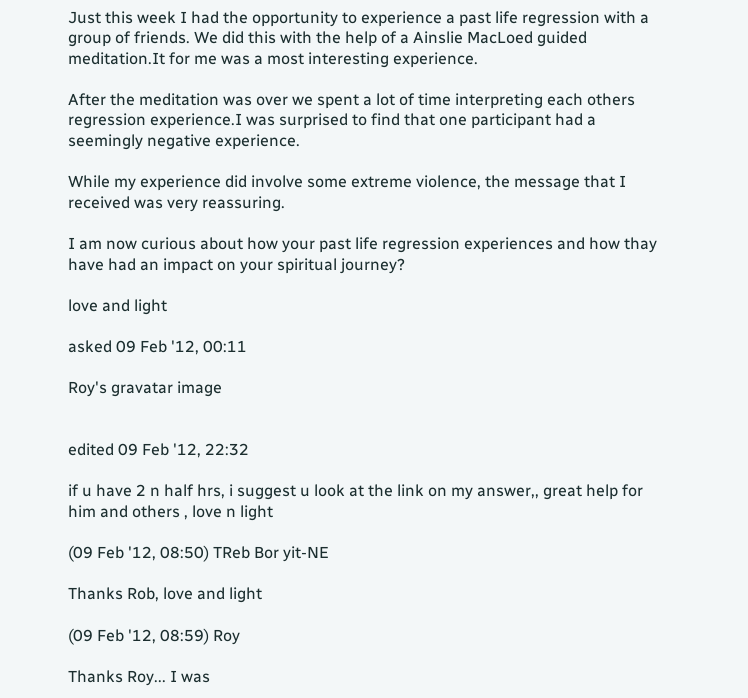Just this week I had the opportunity to experience a past life regression with a group of friends. We did this with the help of a Ainslie MacLoed guided meditation.It for me was a most interesting experience.

After the meditation was over we spent a lot of time interpreting each others regression experience.I was surprised to find that one participant had a seemingly negative experience.

While my experience did involve some extreme violence, the message that I received was very reassuring.

I am now curious about how your past life regression experiences and how thay have had an impact on your spiritual journey?

love and light

asked 09 Feb '12, 00:11

Roy's gravatar image


edited 09 Feb '12, 22:32

if u have 2 n half hrs, i suggest u look at the link on my answer,, great help for him and others , love n light

(09 Feb '12, 08:50) TReb Bor yit-NE

Thanks Rob, love and light

(09 Feb '12, 08:59) Roy

Thanks Roy... I was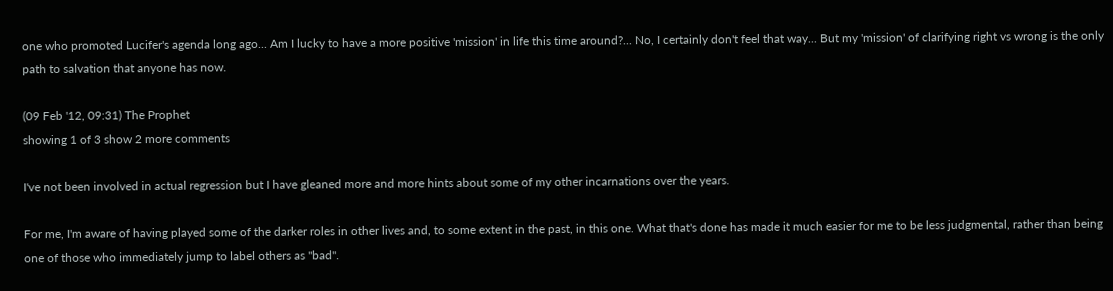one who promoted Lucifer's agenda long ago... Am I lucky to have a more positive 'mission' in life this time around?... No, I certainly don't feel that way... But my 'mission' of clarifying right vs wrong is the only path to salvation that anyone has now.

(09 Feb '12, 09:31) The Prophet
showing 1 of 3 show 2 more comments

I've not been involved in actual regression but I have gleaned more and more hints about some of my other incarnations over the years.

For me, I'm aware of having played some of the darker roles in other lives and, to some extent in the past, in this one. What that's done has made it much easier for me to be less judgmental, rather than being one of those who immediately jump to label others as "bad".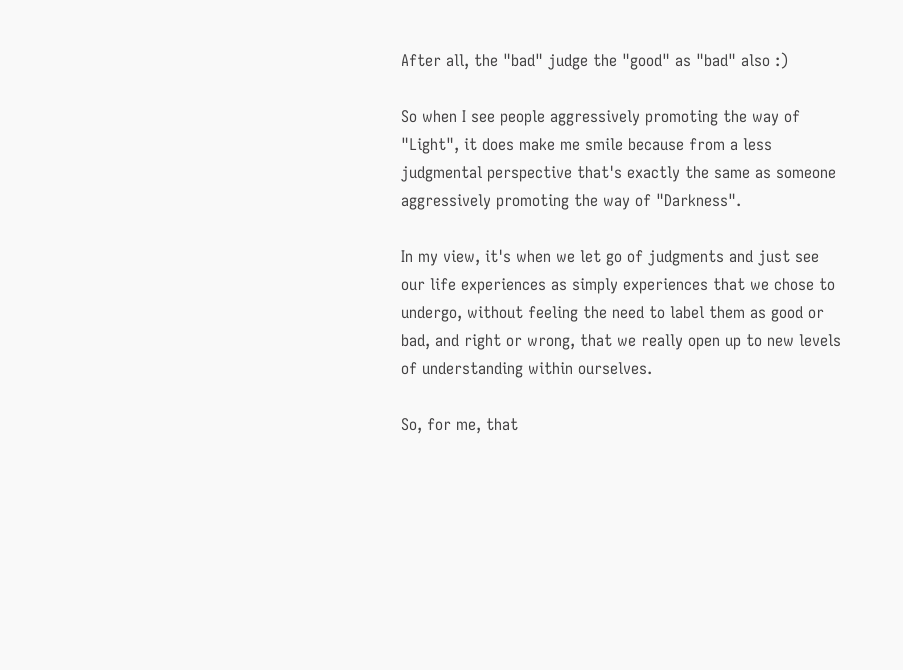After all, the "bad" judge the "good" as "bad" also :)

So when I see people aggressively promoting the way of "Light", it does make me smile because from a less judgmental perspective that's exactly the same as someone aggressively promoting the way of "Darkness".

In my view, it's when we let go of judgments and just see our life experiences as simply experiences that we chose to undergo, without feeling the need to label them as good or bad, and right or wrong, that we really open up to new levels of understanding within ourselves.

So, for me, that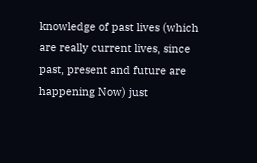knowledge of past lives (which are really current lives, since past, present and future are happening Now) just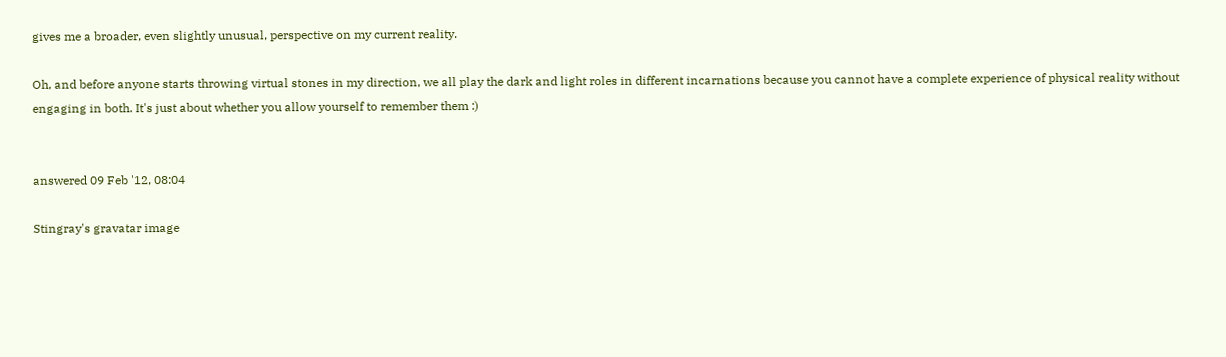gives me a broader, even slightly unusual, perspective on my current reality.

Oh, and before anyone starts throwing virtual stones in my direction, we all play the dark and light roles in different incarnations because you cannot have a complete experience of physical reality without engaging in both. It's just about whether you allow yourself to remember them :)


answered 09 Feb '12, 08:04

Stingray's gravatar image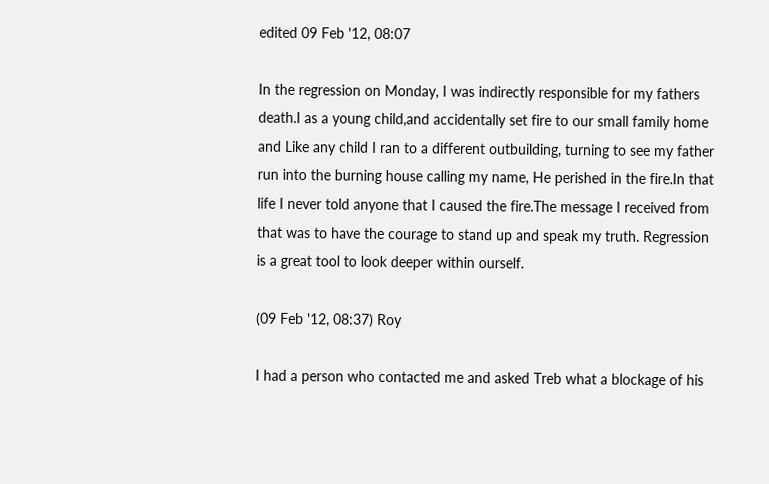edited 09 Feb '12, 08:07

In the regression on Monday, I was indirectly responsible for my fathers death.I as a young child,and accidentally set fire to our small family home and Like any child I ran to a different outbuilding, turning to see my father run into the burning house calling my name, He perished in the fire.In that life I never told anyone that I caused the fire.The message I received from that was to have the courage to stand up and speak my truth. Regression is a great tool to look deeper within ourself.

(09 Feb '12, 08:37) Roy

I had a person who contacted me and asked Treb what a blockage of his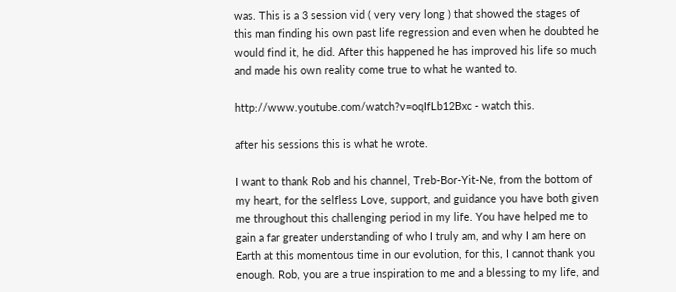was. This is a 3 session vid ( very very long ) that showed the stages of this man finding his own past life regression and even when he doubted he would find it, he did. After this happened he has improved his life so much and made his own reality come true to what he wanted to.

http://www.youtube.com/watch?v=oqIfLb12Bxc - watch this.

after his sessions this is what he wrote.

I want to thank Rob and his channel, Treb-Bor-Yit-Ne, from the bottom of my heart, for the selfless Love, support, and guidance you have both given me throughout this challenging period in my life. You have helped me to gain a far greater understanding of who I truly am, and why I am here on Earth at this momentous time in our evolution, for this, I cannot thank you enough. Rob, you are a true inspiration to me and a blessing to my life, and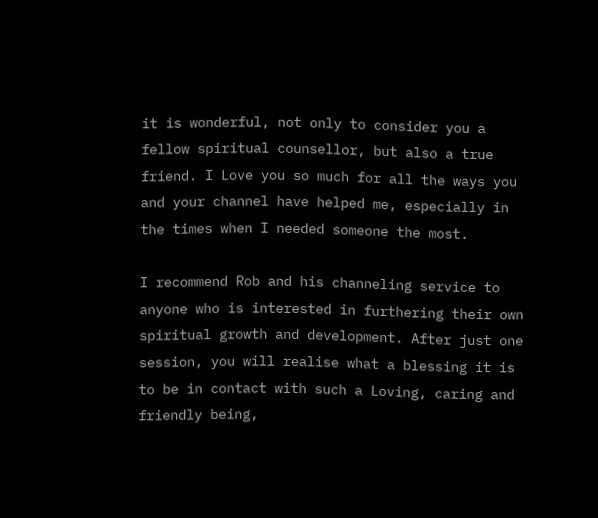it is wonderful, not only to consider you a fellow spiritual counsellor, but also a true friend. I Love you so much for all the ways you and your channel have helped me, especially in the times when I needed someone the most.

I recommend Rob and his channeling service to anyone who is interested in furthering their own spiritual growth and development. After just one session, you will realise what a blessing it is to be in contact with such a Loving, caring and friendly being,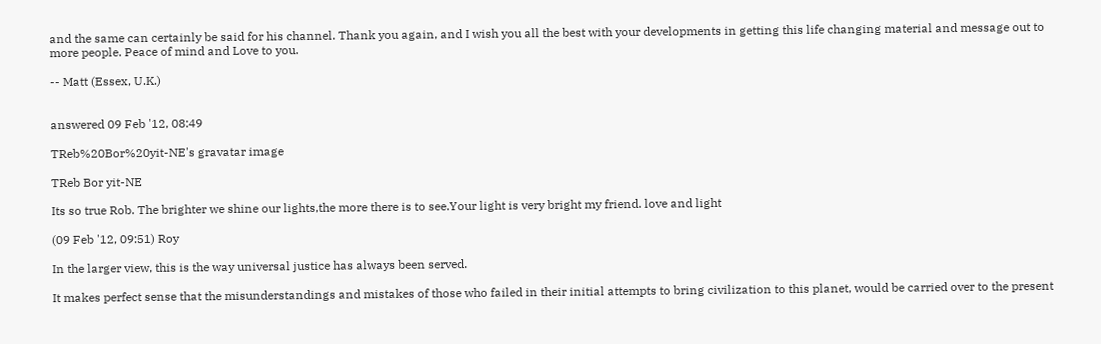and the same can certainly be said for his channel. Thank you again, and I wish you all the best with your developments in getting this life changing material and message out to more people. Peace of mind and Love to you.

-- Matt (Essex, U.K.)


answered 09 Feb '12, 08:49

TReb%20Bor%20yit-NE's gravatar image

TReb Bor yit-NE

Its so true Rob. The brighter we shine our lights,the more there is to see.Your light is very bright my friend. love and light

(09 Feb '12, 09:51) Roy

In the larger view, this is the way universal justice has always been served.

It makes perfect sense that the misunderstandings and mistakes of those who failed in their initial attempts to bring civilization to this planet, would be carried over to the present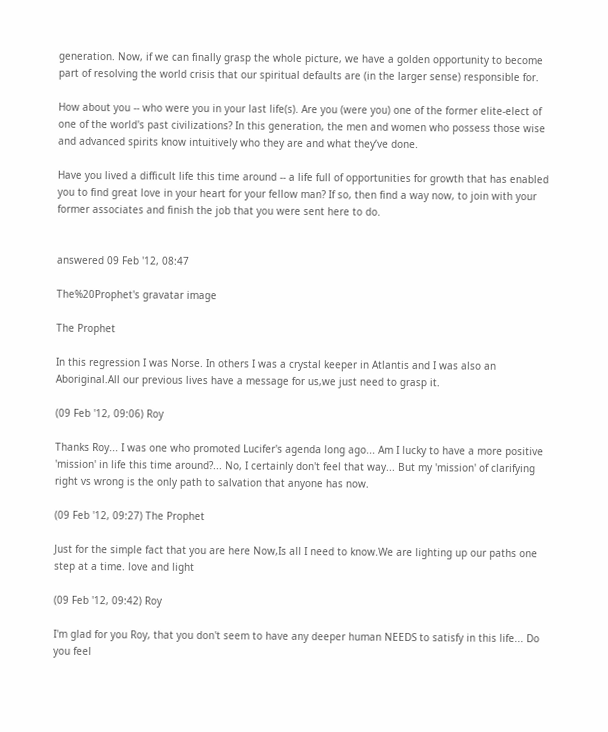generation. Now, if we can finally grasp the whole picture, we have a golden opportunity to become part of resolving the world crisis that our spiritual defaults are (in the larger sense) responsible for.

How about you -- who were you in your last life(s). Are you (were you) one of the former elite-elect of one of the world's past civilizations? In this generation, the men and women who possess those wise and advanced spirits know intuitively who they are and what they’ve done.

Have you lived a difficult life this time around -- a life full of opportunities for growth that has enabled you to find great love in your heart for your fellow man? If so, then find a way now, to join with your former associates and finish the job that you were sent here to do.


answered 09 Feb '12, 08:47

The%20Prophet's gravatar image

The Prophet

In this regression I was Norse. In others I was a crystal keeper in Atlantis and I was also an Aboriginal.All our previous lives have a message for us,we just need to grasp it.

(09 Feb '12, 09:06) Roy

Thanks Roy... I was one who promoted Lucifer's agenda long ago... Am I lucky to have a more positive 'mission' in life this time around?... No, I certainly don't feel that way... But my 'mission' of clarifying right vs wrong is the only path to salvation that anyone has now.

(09 Feb '12, 09:27) The Prophet

Just for the simple fact that you are here Now,Is all I need to know.We are lighting up our paths one step at a time. love and light

(09 Feb '12, 09:42) Roy

I'm glad for you Roy, that you don't seem to have any deeper human NEEDS to satisfy in this life... Do you feel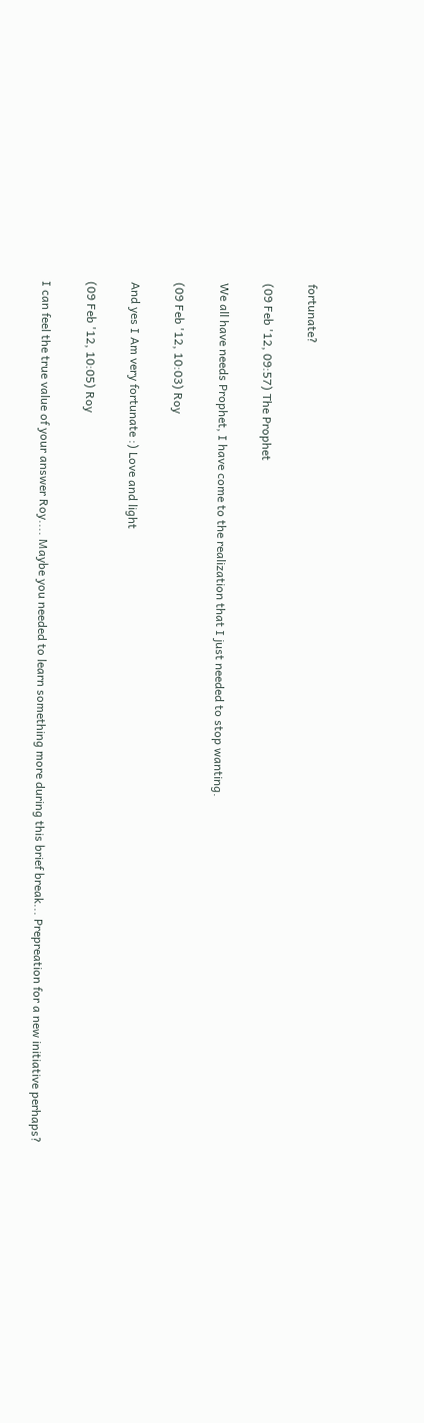fortunate?

(09 Feb '12, 09:57) The Prophet

We all have needs Prophet, I have come to the realization that I just needed to stop wanting.

(09 Feb '12, 10:03) Roy

And yes I Am very fortunate :) Love and light

(09 Feb '12, 10:05) Roy

I can feel the true value of your answer Roy.... Maybe you needed to learn something more during this brief break... Prepreation for a new initiative perhaps?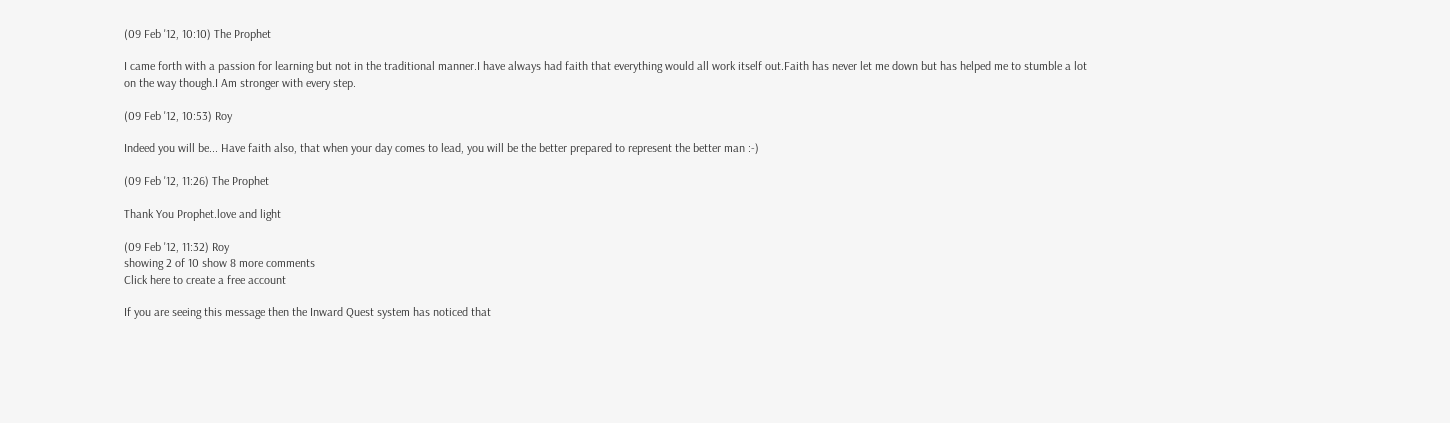(09 Feb '12, 10:10) The Prophet

I came forth with a passion for learning but not in the traditional manner.I have always had faith that everything would all work itself out.Faith has never let me down but has helped me to stumble a lot on the way though.I Am stronger with every step.

(09 Feb '12, 10:53) Roy

Indeed you will be... Have faith also, that when your day comes to lead, you will be the better prepared to represent the better man :-)

(09 Feb '12, 11:26) The Prophet

Thank You Prophet.love and light

(09 Feb '12, 11:32) Roy
showing 2 of 10 show 8 more comments
Click here to create a free account

If you are seeing this message then the Inward Quest system has noticed that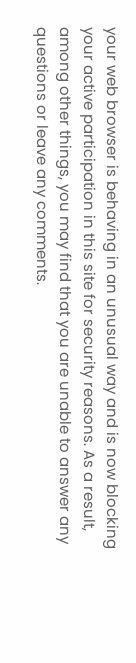your web browser is behaving in an unusual way and is now blocking your active participation in this site for security reasons. As a result, among other things, you may find that you are unable to answer any questions or leave any comments.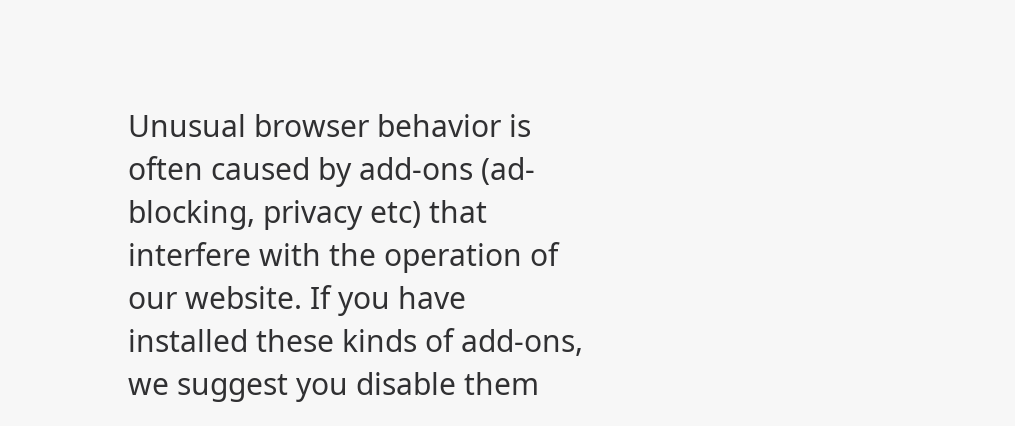Unusual browser behavior is often caused by add-ons (ad-blocking, privacy etc) that interfere with the operation of our website. If you have installed these kinds of add-ons, we suggest you disable them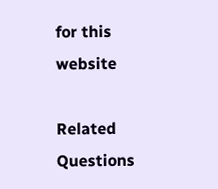for this website

Related Questions